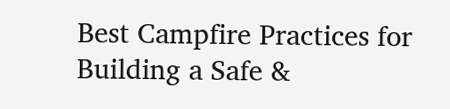Best Campfire Practices for Building a Safe &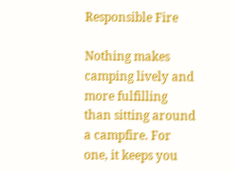Responsible Fire

Nothing makes camping lively and more fulfilling than sitting around a campfire. For one, it keeps you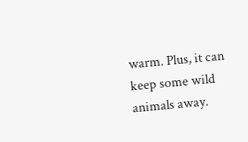warm. Plus, it can keep some wild animals away.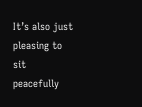It’s also just pleasing to sit peacefully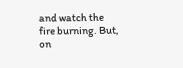and watch the fire burning. But, on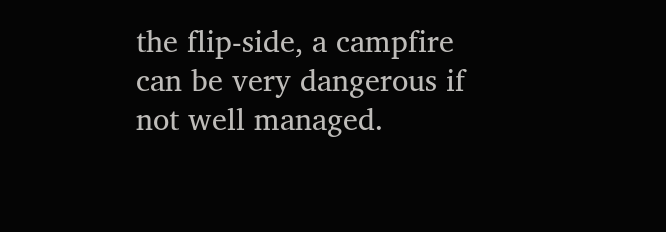the flip-side, a campfire can be very dangerous if not well managed.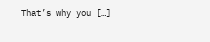That’s why you […]